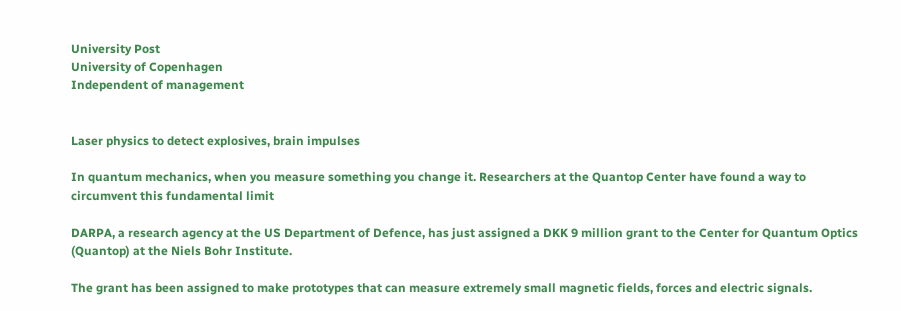University Post
University of Copenhagen
Independent of management


Laser physics to detect explosives, brain impulses

In quantum mechanics, when you measure something you change it. Researchers at the Quantop Center have found a way to circumvent this fundamental limit

DARPA, a research agency at the US Department of Defence, has just assigned a DKK 9 million grant to the Center for Quantum Optics (Quantop) at the Niels Bohr Institute.

The grant has been assigned to make prototypes that can measure extremely small magnetic fields, forces and electric signals.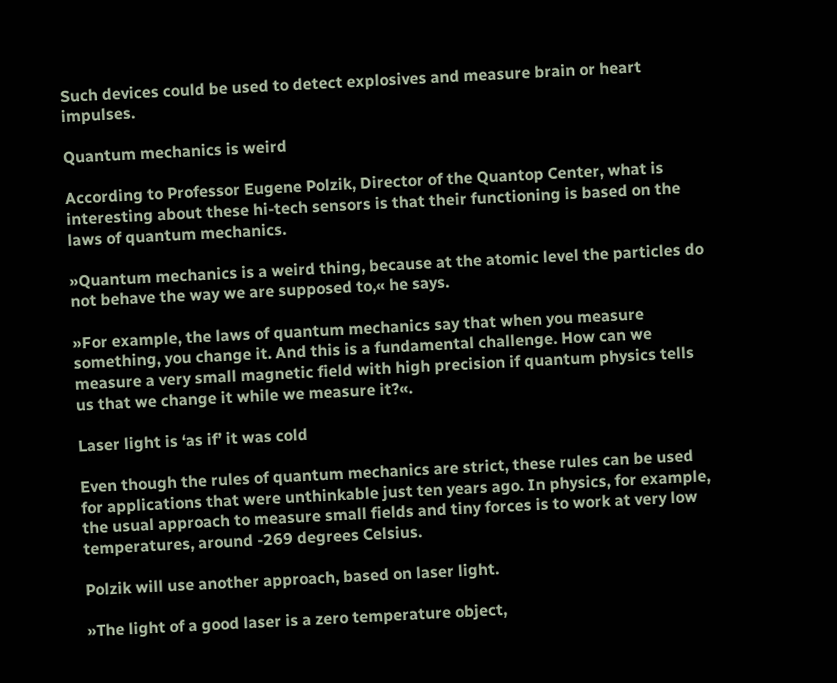Such devices could be used to detect explosives and measure brain or heart impulses.

Quantum mechanics is weird

According to Professor Eugene Polzik, Director of the Quantop Center, what is interesting about these hi-tech sensors is that their functioning is based on the laws of quantum mechanics.

»Quantum mechanics is a weird thing, because at the atomic level the particles do not behave the way we are supposed to,« he says.

»For example, the laws of quantum mechanics say that when you measure something, you change it. And this is a fundamental challenge. How can we measure a very small magnetic field with high precision if quantum physics tells us that we change it while we measure it?«.

Laser light is ‘as if’ it was cold

Even though the rules of quantum mechanics are strict, these rules can be used for applications that were unthinkable just ten years ago. In physics, for example, the usual approach to measure small fields and tiny forces is to work at very low temperatures, around -269 degrees Celsius.

Polzik will use another approach, based on laser light.

»The light of a good laser is a zero temperature object,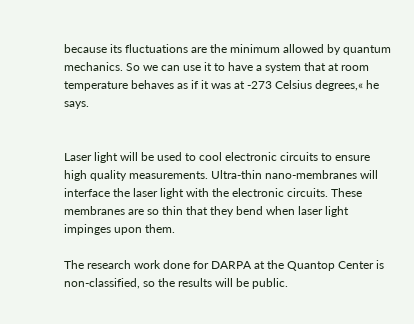because its fluctuations are the minimum allowed by quantum mechanics. So we can use it to have a system that at room temperature behaves as if it was at -273 Celsius degrees,« he says.


Laser light will be used to cool electronic circuits to ensure high quality measurements. Ultra-thin nano-membranes will interface the laser light with the electronic circuits. These membranes are so thin that they bend when laser light impinges upon them.

The research work done for DARPA at the Quantop Center is non-classified, so the results will be public.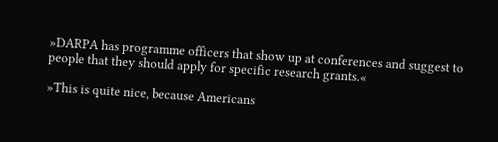»DARPA has programme officers that show up at conferences and suggest to people that they should apply for specific research grants.«

»This is quite nice, because Americans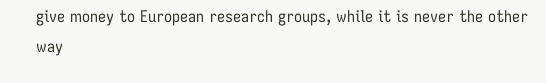give money to European research groups, while it is never the other way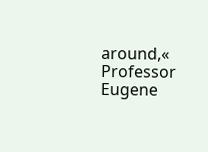around,« Professor Eugene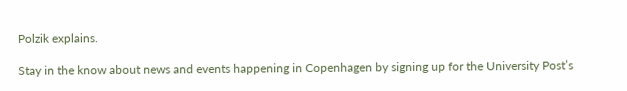Polzik explains.

Stay in the know about news and events happening in Copenhagen by signing up for the University Post’s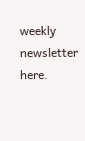weekly newsletter here.